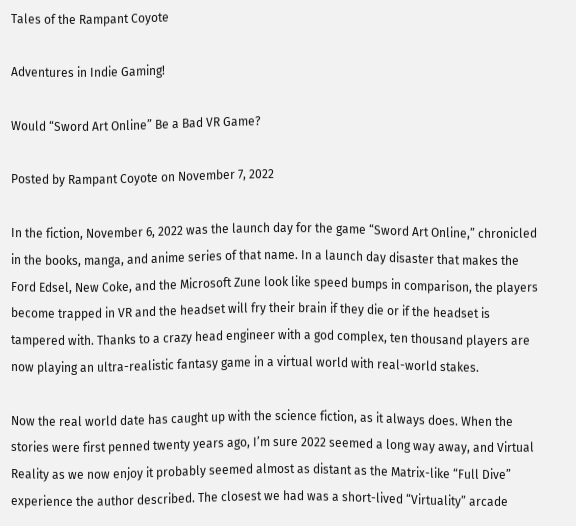Tales of the Rampant Coyote

Adventures in Indie Gaming!

Would “Sword Art Online” Be a Bad VR Game?

Posted by Rampant Coyote on November 7, 2022

In the fiction, November 6, 2022 was the launch day for the game “Sword Art Online,” chronicled in the books, manga, and anime series of that name. In a launch day disaster that makes the Ford Edsel, New Coke, and the Microsoft Zune look like speed bumps in comparison, the players become trapped in VR and the headset will fry their brain if they die or if the headset is tampered with. Thanks to a crazy head engineer with a god complex, ten thousand players are now playing an ultra-realistic fantasy game in a virtual world with real-world stakes.

Now the real world date has caught up with the science fiction, as it always does. When the stories were first penned twenty years ago, I’m sure 2022 seemed a long way away, and Virtual Reality as we now enjoy it probably seemed almost as distant as the Matrix-like “Full Dive” experience the author described. The closest we had was a short-lived “Virtuality” arcade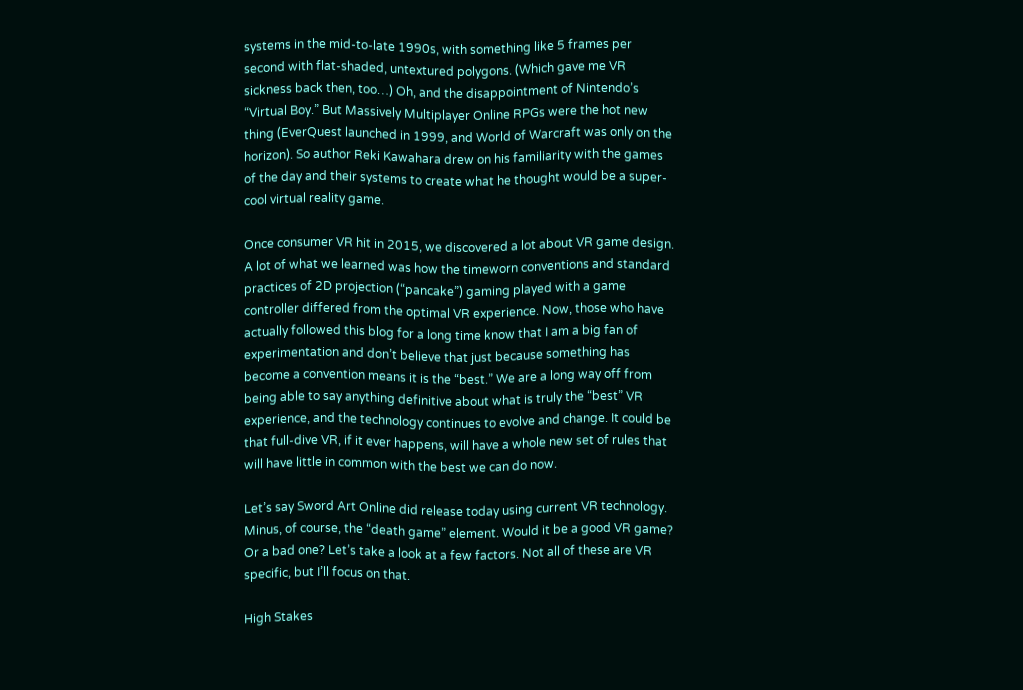systems in the mid-to-late 1990s, with something like 5 frames per second with flat-shaded, untextured polygons. (Which gave me VR sickness back then, too…) Oh, and the disappointment of Nintendo’s “Virtual Boy.” But Massively Multiplayer Online RPGs were the hot new thing (EverQuest launched in 1999, and World of Warcraft was only on the horizon). So author Reki Kawahara drew on his familiarity with the games of the day and their systems to create what he thought would be a super-cool virtual reality game.

Once consumer VR hit in 2015, we discovered a lot about VR game design. A lot of what we learned was how the timeworn conventions and standard practices of 2D projection (“pancake”) gaming played with a game controller differed from the optimal VR experience. Now, those who have actually followed this blog for a long time know that I am a big fan of experimentation and don’t believe that just because something has become a convention means it is the “best.” We are a long way off from being able to say anything definitive about what is truly the “best” VR experience, and the technology continues to evolve and change. It could be that full-dive VR, if it ever happens, will have a whole new set of rules that will have little in common with the best we can do now.

Let’s say Sword Art Online did release today using current VR technology. Minus, of course, the “death game” element. Would it be a good VR game? Or a bad one? Let’s take a look at a few factors. Not all of these are VR specific, but I’ll focus on that.

High Stakes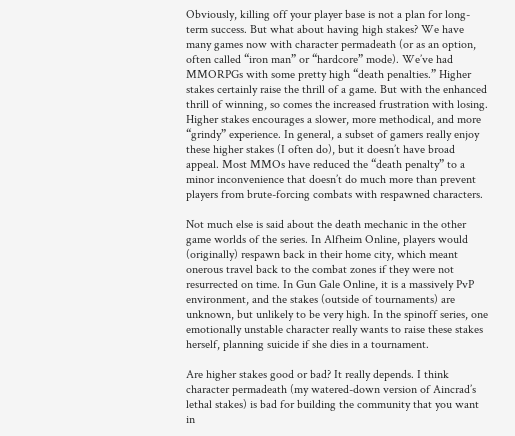Obviously, killing off your player base is not a plan for long-term success. But what about having high stakes? We have many games now with character permadeath (or as an option, often called “iron man” or “hardcore” mode). We’ve had MMORPGs with some pretty high “death penalties.” Higher stakes certainly raise the thrill of a game. But with the enhanced thrill of winning, so comes the increased frustration with losing. Higher stakes encourages a slower, more methodical, and more “grindy” experience. In general, a subset of gamers really enjoy these higher stakes (I often do), but it doesn’t have broad appeal. Most MMOs have reduced the “death penalty” to a minor inconvenience that doesn’t do much more than prevent players from brute-forcing combats with respawned characters.

Not much else is said about the death mechanic in the other game worlds of the series. In Alfheim Online, players would (originally) respawn back in their home city, which meant onerous travel back to the combat zones if they were not resurrected on time. In Gun Gale Online, it is a massively PvP environment, and the stakes (outside of tournaments) are unknown, but unlikely to be very high. In the spinoff series, one emotionally unstable character really wants to raise these stakes herself, planning suicide if she dies in a tournament.

Are higher stakes good or bad? It really depends. I think character permadeath (my watered-down version of Aincrad’s lethal stakes) is bad for building the community that you want in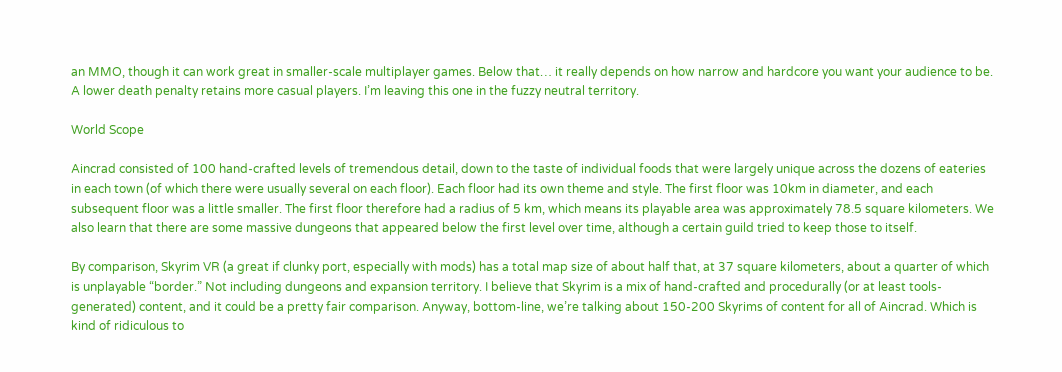an MMO, though it can work great in smaller-scale multiplayer games. Below that… it really depends on how narrow and hardcore you want your audience to be. A lower death penalty retains more casual players. I’m leaving this one in the fuzzy neutral territory.

World Scope

Aincrad consisted of 100 hand-crafted levels of tremendous detail, down to the taste of individual foods that were largely unique across the dozens of eateries in each town (of which there were usually several on each floor). Each floor had its own theme and style. The first floor was 10km in diameter, and each subsequent floor was a little smaller. The first floor therefore had a radius of 5 km, which means its playable area was approximately 78.5 square kilometers. We also learn that there are some massive dungeons that appeared below the first level over time, although a certain guild tried to keep those to itself.

By comparison, Skyrim VR (a great if clunky port, especially with mods) has a total map size of about half that, at 37 square kilometers, about a quarter of which is unplayable “border.” Not including dungeons and expansion territory. I believe that Skyrim is a mix of hand-crafted and procedurally (or at least tools-generated) content, and it could be a pretty fair comparison. Anyway, bottom-line, we’re talking about 150-200 Skyrims of content for all of Aincrad. Which is kind of ridiculous to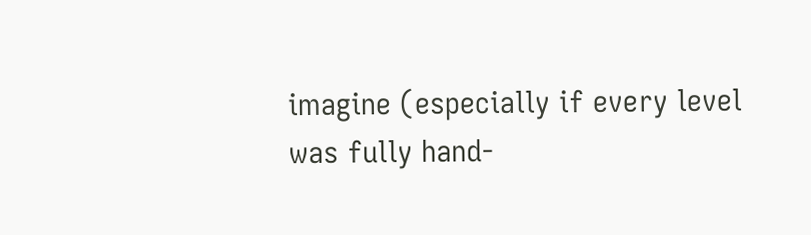imagine (especially if every level was fully hand-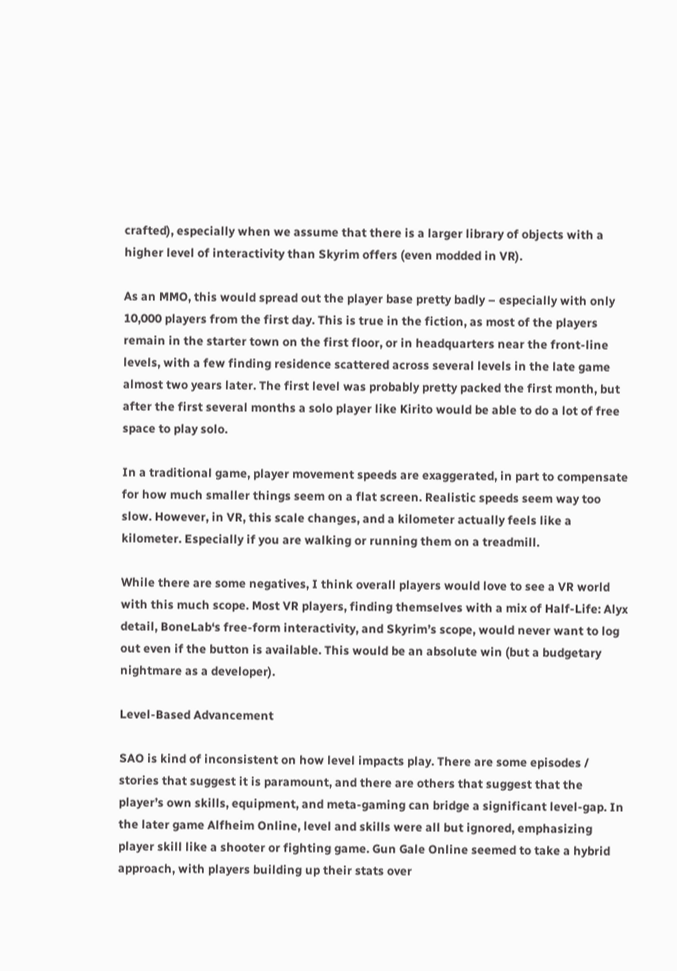crafted), especially when we assume that there is a larger library of objects with a higher level of interactivity than Skyrim offers (even modded in VR).

As an MMO, this would spread out the player base pretty badly – especially with only 10,000 players from the first day. This is true in the fiction, as most of the players remain in the starter town on the first floor, or in headquarters near the front-line levels, with a few finding residence scattered across several levels in the late game almost two years later. The first level was probably pretty packed the first month, but after the first several months a solo player like Kirito would be able to do a lot of free space to play solo.

In a traditional game, player movement speeds are exaggerated, in part to compensate for how much smaller things seem on a flat screen. Realistic speeds seem way too slow. However, in VR, this scale changes, and a kilometer actually feels like a kilometer. Especially if you are walking or running them on a treadmill.

While there are some negatives, I think overall players would love to see a VR world with this much scope. Most VR players, finding themselves with a mix of Half-Life: Alyx detail, BoneLab‘s free-form interactivity, and Skyrim’s scope, would never want to log out even if the button is available. This would be an absolute win (but a budgetary nightmare as a developer).

Level-Based Advancement

SAO is kind of inconsistent on how level impacts play. There are some episodes / stories that suggest it is paramount, and there are others that suggest that the player’s own skills, equipment, and meta-gaming can bridge a significant level-gap. In the later game Alfheim Online, level and skills were all but ignored, emphasizing player skill like a shooter or fighting game. Gun Gale Online seemed to take a hybrid approach, with players building up their stats over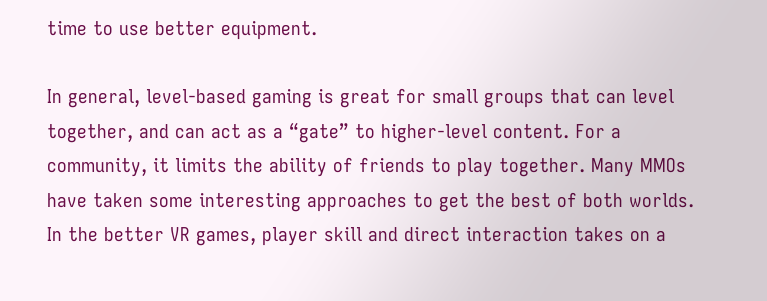time to use better equipment.

In general, level-based gaming is great for small groups that can level together, and can act as a “gate” to higher-level content. For a community, it limits the ability of friends to play together. Many MMOs have taken some interesting approaches to get the best of both worlds. In the better VR games, player skill and direct interaction takes on a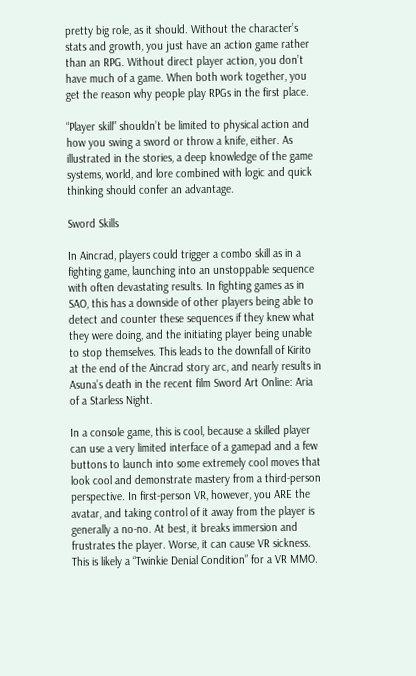pretty big role, as it should. Without the character’s stats and growth, you just have an action game rather than an RPG. Without direct player action, you don’t have much of a game. When both work together, you get the reason why people play RPGs in the first place.

“Player skill” shouldn’t be limited to physical action and how you swing a sword or throw a knife, either. As illustrated in the stories, a deep knowledge of the game systems, world, and lore combined with logic and quick thinking should confer an advantage.

Sword Skills

In Aincrad, players could trigger a combo skill as in a fighting game, launching into an unstoppable sequence with often devastating results. In fighting games as in SAO, this has a downside of other players being able to detect and counter these sequences if they knew what they were doing, and the initiating player being unable to stop themselves. This leads to the downfall of Kirito at the end of the Aincrad story arc, and nearly results in Asuna’s death in the recent film Sword Art Online: Aria of a Starless Night.

In a console game, this is cool, because a skilled player can use a very limited interface of a gamepad and a few buttons to launch into some extremely cool moves that look cool and demonstrate mastery from a third-person perspective. In first-person VR, however, you ARE the avatar, and taking control of it away from the player is generally a no-no. At best, it breaks immersion and frustrates the player. Worse, it can cause VR sickness. This is likely a “Twinkie Denial Condition” for a VR MMO.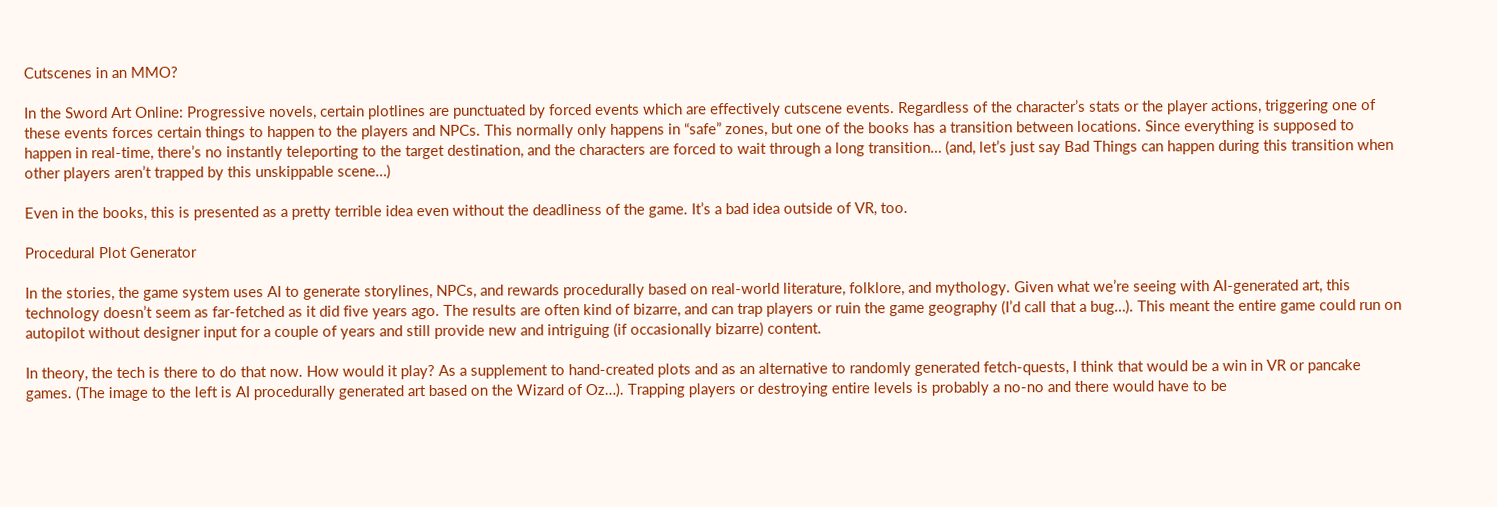Cutscenes in an MMO?

In the Sword Art Online: Progressive novels, certain plotlines are punctuated by forced events which are effectively cutscene events. Regardless of the character’s stats or the player actions, triggering one of these events forces certain things to happen to the players and NPCs. This normally only happens in “safe” zones, but one of the books has a transition between locations. Since everything is supposed to happen in real-time, there’s no instantly teleporting to the target destination, and the characters are forced to wait through a long transition… (and, let’s just say Bad Things can happen during this transition when other players aren’t trapped by this unskippable scene…)

Even in the books, this is presented as a pretty terrible idea even without the deadliness of the game. It’s a bad idea outside of VR, too.

Procedural Plot Generator

In the stories, the game system uses AI to generate storylines, NPCs, and rewards procedurally based on real-world literature, folklore, and mythology. Given what we’re seeing with AI-generated art, this technology doesn’t seem as far-fetched as it did five years ago. The results are often kind of bizarre, and can trap players or ruin the game geography (I’d call that a bug…). This meant the entire game could run on autopilot without designer input for a couple of years and still provide new and intriguing (if occasionally bizarre) content.

In theory, the tech is there to do that now. How would it play? As a supplement to hand-created plots and as an alternative to randomly generated fetch-quests, I think that would be a win in VR or pancake games. (The image to the left is AI procedurally generated art based on the Wizard of Oz…). Trapping players or destroying entire levels is probably a no-no and there would have to be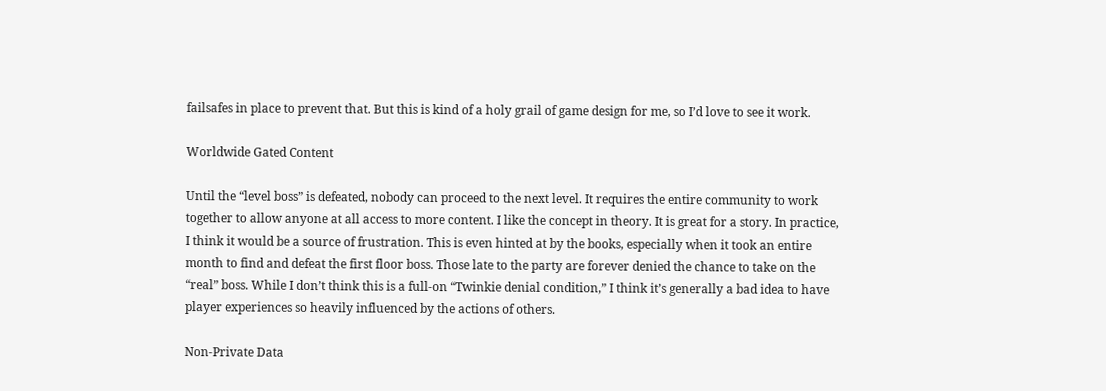failsafes in place to prevent that. But this is kind of a holy grail of game design for me, so I’d love to see it work.

Worldwide Gated Content

Until the “level boss” is defeated, nobody can proceed to the next level. It requires the entire community to work together to allow anyone at all access to more content. I like the concept in theory. It is great for a story. In practice, I think it would be a source of frustration. This is even hinted at by the books, especially when it took an entire month to find and defeat the first floor boss. Those late to the party are forever denied the chance to take on the “real” boss. While I don’t think this is a full-on “Twinkie denial condition,” I think it’s generally a bad idea to have player experiences so heavily influenced by the actions of others.

Non-Private Data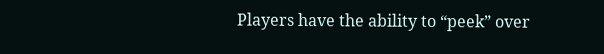Players have the ability to “peek” over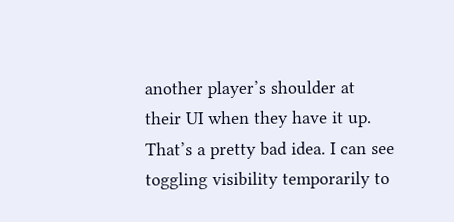another player’s shoulder at their UI when they have it up. That’s a pretty bad idea. I can see toggling visibility temporarily to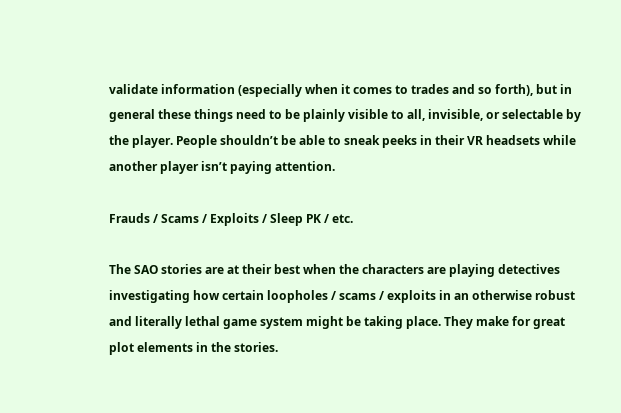validate information (especially when it comes to trades and so forth), but in general these things need to be plainly visible to all, invisible, or selectable by the player. People shouldn’t be able to sneak peeks in their VR headsets while another player isn’t paying attention.

Frauds / Scams / Exploits / Sleep PK / etc.

The SAO stories are at their best when the characters are playing detectives investigating how certain loopholes / scams / exploits in an otherwise robust and literally lethal game system might be taking place. They make for great plot elements in the stories.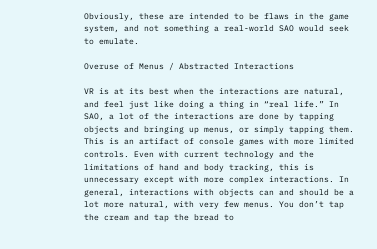Obviously, these are intended to be flaws in the game system, and not something a real-world SAO would seek to emulate.

Overuse of Menus / Abstracted Interactions

VR is at its best when the interactions are natural, and feel just like doing a thing in “real life.” In SAO, a lot of the interactions are done by tapping objects and bringing up menus, or simply tapping them. This is an artifact of console games with more limited controls. Even with current technology and the limitations of hand and body tracking, this is unnecessary except with more complex interactions. In general, interactions with objects can and should be a lot more natural, with very few menus. You don’t tap the cream and tap the bread to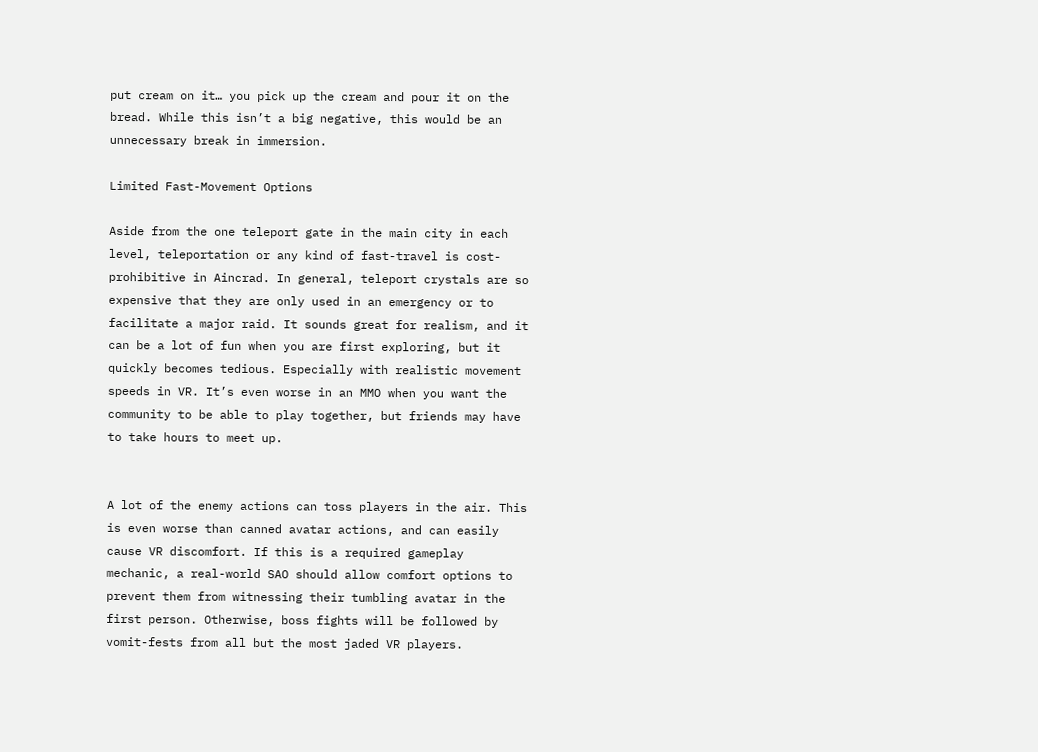put cream on it… you pick up the cream and pour it on the bread. While this isn’t a big negative, this would be an unnecessary break in immersion.

Limited Fast-Movement Options

Aside from the one teleport gate in the main city in each level, teleportation or any kind of fast-travel is cost-prohibitive in Aincrad. In general, teleport crystals are so expensive that they are only used in an emergency or to facilitate a major raid. It sounds great for realism, and it can be a lot of fun when you are first exploring, but it quickly becomes tedious. Especially with realistic movement speeds in VR. It’s even worse in an MMO when you want the community to be able to play together, but friends may have to take hours to meet up.


A lot of the enemy actions can toss players in the air. This is even worse than canned avatar actions, and can easily cause VR discomfort. If this is a required gameplay mechanic, a real-world SAO should allow comfort options to prevent them from witnessing their tumbling avatar in the first person. Otherwise, boss fights will be followed by vomit-fests from all but the most jaded VR players.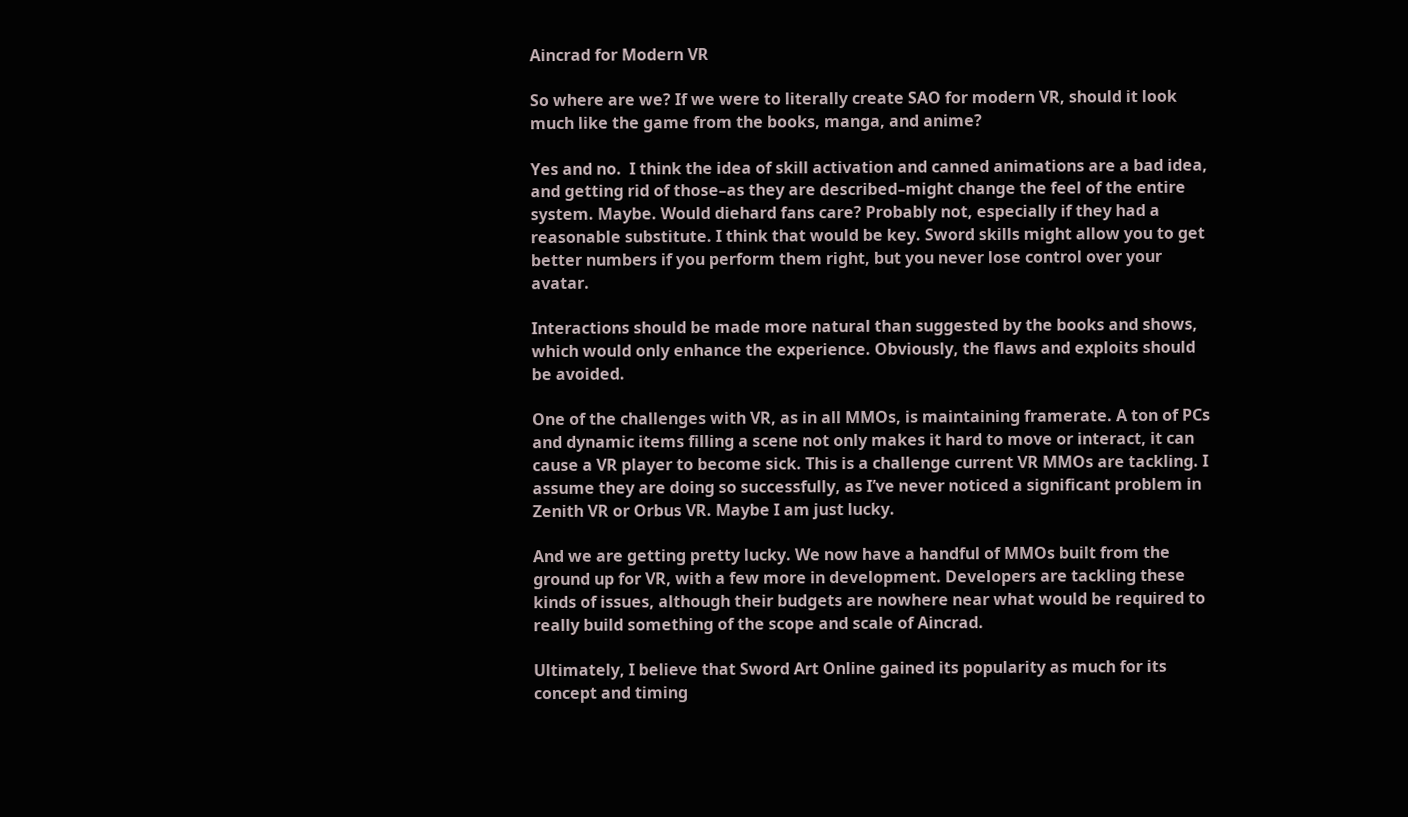Aincrad for Modern VR

So where are we? If we were to literally create SAO for modern VR, should it look much like the game from the books, manga, and anime?

Yes and no.  I think the idea of skill activation and canned animations are a bad idea, and getting rid of those–as they are described–might change the feel of the entire system. Maybe. Would diehard fans care? Probably not, especially if they had a reasonable substitute. I think that would be key. Sword skills might allow you to get better numbers if you perform them right, but you never lose control over your avatar.

Interactions should be made more natural than suggested by the books and shows, which would only enhance the experience. Obviously, the flaws and exploits should be avoided.

One of the challenges with VR, as in all MMOs, is maintaining framerate. A ton of PCs and dynamic items filling a scene not only makes it hard to move or interact, it can cause a VR player to become sick. This is a challenge current VR MMOs are tackling. I assume they are doing so successfully, as I’ve never noticed a significant problem in Zenith VR or Orbus VR. Maybe I am just lucky.

And we are getting pretty lucky. We now have a handful of MMOs built from the ground up for VR, with a few more in development. Developers are tackling these kinds of issues, although their budgets are nowhere near what would be required to really build something of the scope and scale of Aincrad.

Ultimately, I believe that Sword Art Online gained its popularity as much for its concept and timing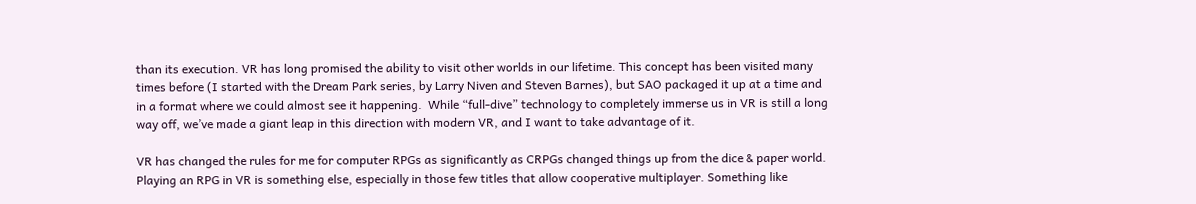than its execution. VR has long promised the ability to visit other worlds in our lifetime. This concept has been visited many times before (I started with the Dream Park series, by Larry Niven and Steven Barnes), but SAO packaged it up at a time and in a format where we could almost see it happening.  While “full-dive” technology to completely immerse us in VR is still a long way off, we’ve made a giant leap in this direction with modern VR, and I want to take advantage of it.

VR has changed the rules for me for computer RPGs as significantly as CRPGs changed things up from the dice & paper world. Playing an RPG in VR is something else, especially in those few titles that allow cooperative multiplayer. Something like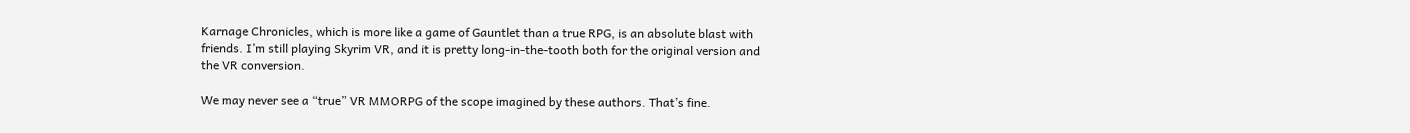Karnage Chronicles, which is more like a game of Gauntlet than a true RPG, is an absolute blast with friends. I’m still playing Skyrim VR, and it is pretty long-in-the-tooth both for the original version and the VR conversion.

We may never see a “true” VR MMORPG of the scope imagined by these authors. That’s fine.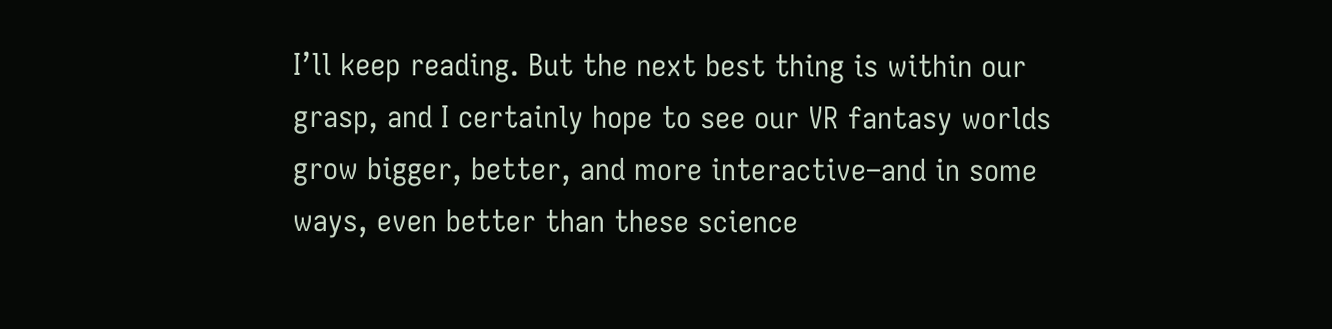I’ll keep reading. But the next best thing is within our grasp, and I certainly hope to see our VR fantasy worlds grow bigger, better, and more interactive–and in some ways, even better than these science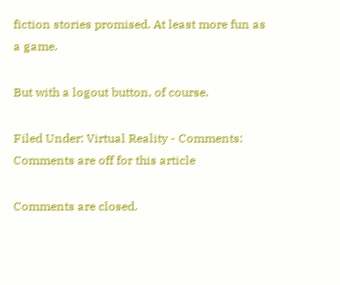fiction stories promised. At least more fun as a game.

But with a logout button, of course.

Filed Under: Virtual Reality - Comments: Comments are off for this article

Comments are closed.